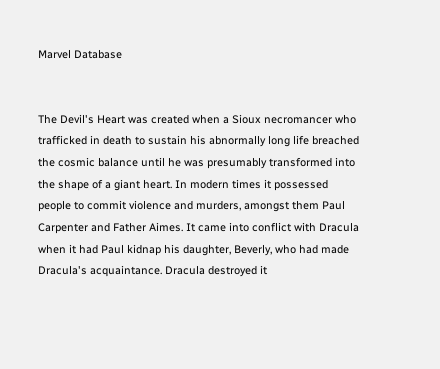Marvel Database


The Devil's Heart was created when a Sioux necromancer who trafficked in death to sustain his abnormally long life breached the cosmic balance until he was presumably transformed into the shape of a giant heart. In modern times it possessed people to commit violence and murders, amongst them Paul Carpenter and Father Aimes. It came into conflict with Dracula when it had Paul kidnap his daughter, Beverly, who had made Dracula's acquaintance. Dracula destroyed it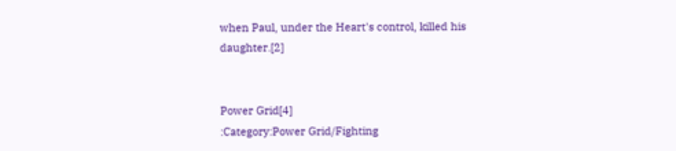when Paul, under the Heart's control, killed his daughter.[2]


Power Grid[4]
:Category:Power Grid/Fighting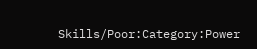Skills/Poor:Category:Power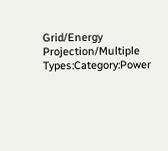Grid/Energy Projection/Multiple Types:Category:Power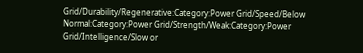Grid/Durability/Regenerative:Category:Power Grid/Speed/Below Normal:Category:Power Grid/Strength/Weak:Category:Power Grid/Intelligence/Slow or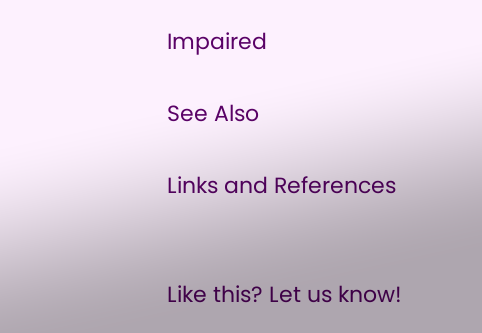Impaired

See Also

Links and References


Like this? Let us know!